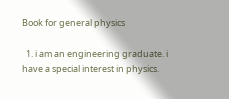Book for general physics

  1. i am an engineering graduate. i have a special interest in physics.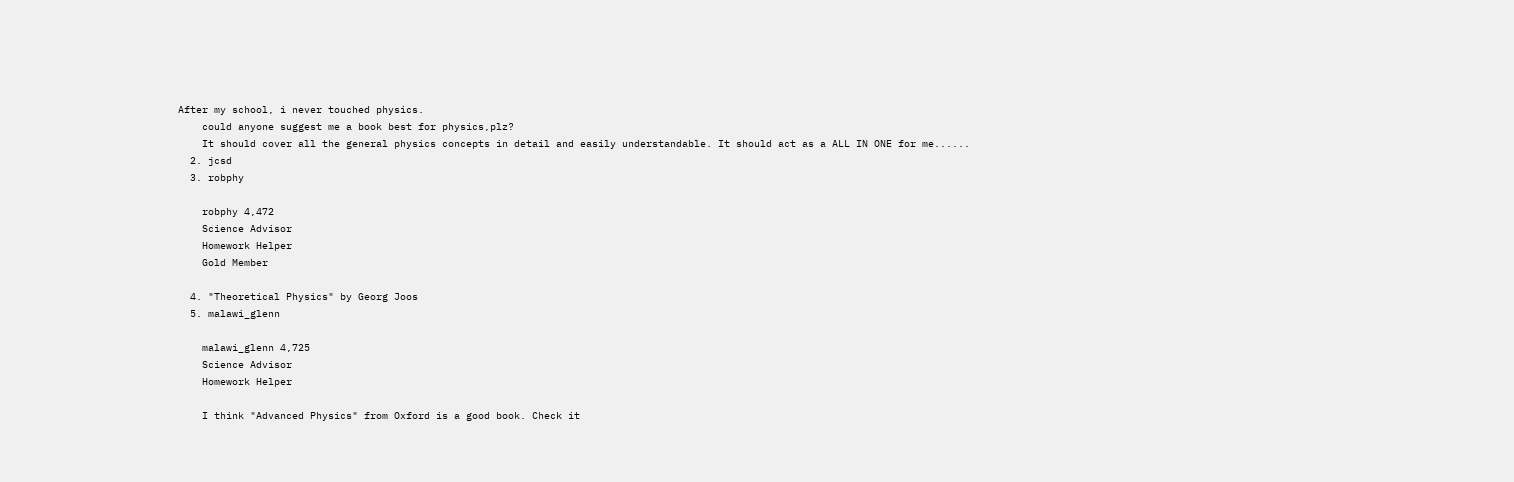After my school, i never touched physics.
    could anyone suggest me a book best for physics,plz?
    It should cover all the general physics concepts in detail and easily understandable. It should act as a ALL IN ONE for me......
  2. jcsd
  3. robphy

    robphy 4,472
    Science Advisor
    Homework Helper
    Gold Member

  4. "Theoretical Physics" by Georg Joos
  5. malawi_glenn

    malawi_glenn 4,725
    Science Advisor
    Homework Helper

    I think "Advanced Physics" from Oxford is a good book. Check it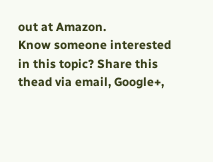out at Amazon.
Know someone interested in this topic? Share this thead via email, Google+,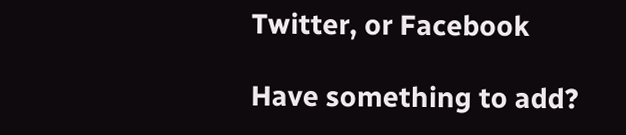Twitter, or Facebook

Have something to add?